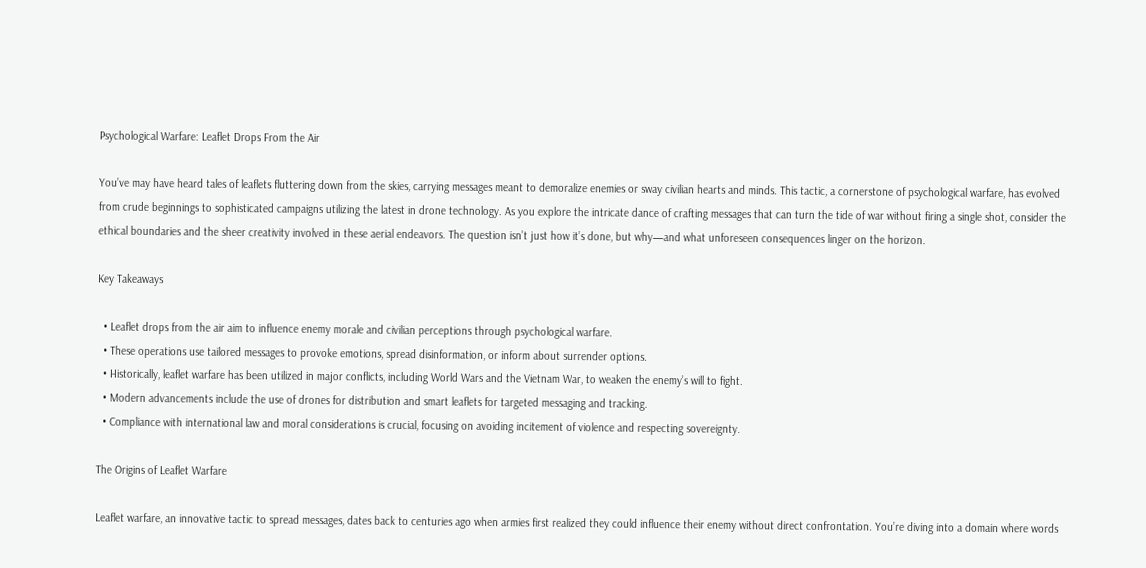Psychological Warfare: Leaflet Drops From the Air

You’ve may have heard tales of leaflets fluttering down from the skies, carrying messages meant to demoralize enemies or sway civilian hearts and minds. This tactic, a cornerstone of psychological warfare, has evolved from crude beginnings to sophisticated campaigns utilizing the latest in drone technology. As you explore the intricate dance of crafting messages that can turn the tide of war without firing a single shot, consider the ethical boundaries and the sheer creativity involved in these aerial endeavors. The question isn’t just how it’s done, but why—and what unforeseen consequences linger on the horizon.

Key Takeaways

  • Leaflet drops from the air aim to influence enemy morale and civilian perceptions through psychological warfare.
  • These operations use tailored messages to provoke emotions, spread disinformation, or inform about surrender options.
  • Historically, leaflet warfare has been utilized in major conflicts, including World Wars and the Vietnam War, to weaken the enemy’s will to fight.
  • Modern advancements include the use of drones for distribution and smart leaflets for targeted messaging and tracking.
  • Compliance with international law and moral considerations is crucial, focusing on avoiding incitement of violence and respecting sovereignty.

The Origins of Leaflet Warfare

Leaflet warfare, an innovative tactic to spread messages, dates back to centuries ago when armies first realized they could influence their enemy without direct confrontation. You’re diving into a domain where words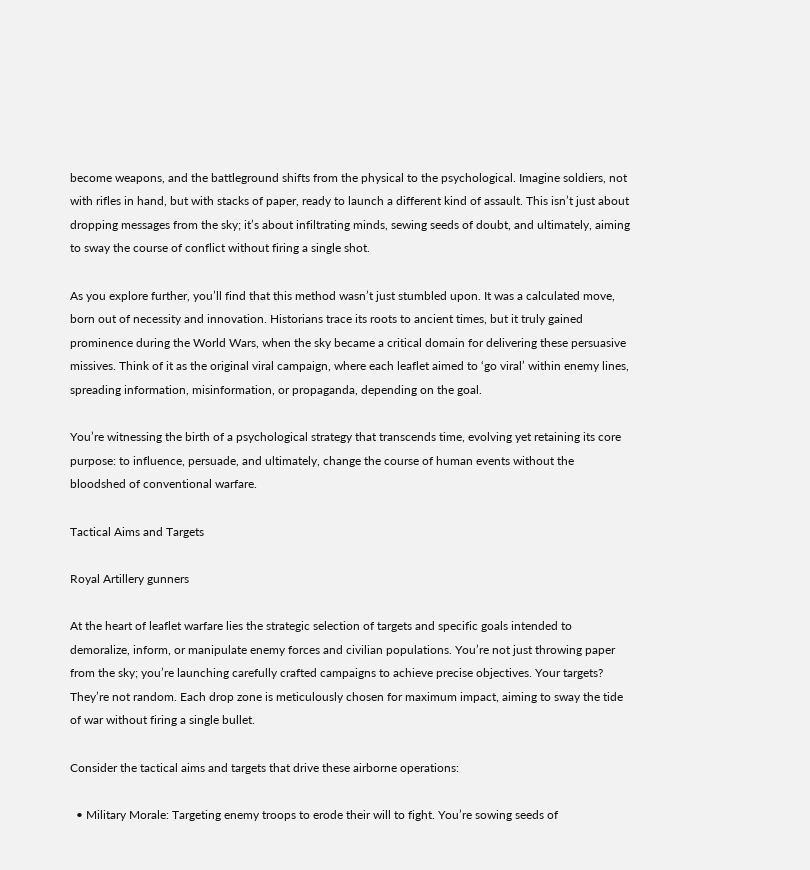become weapons, and the battleground shifts from the physical to the psychological. Imagine soldiers, not with rifles in hand, but with stacks of paper, ready to launch a different kind of assault. This isn’t just about dropping messages from the sky; it’s about infiltrating minds, sewing seeds of doubt, and ultimately, aiming to sway the course of conflict without firing a single shot.

As you explore further, you’ll find that this method wasn’t just stumbled upon. It was a calculated move, born out of necessity and innovation. Historians trace its roots to ancient times, but it truly gained prominence during the World Wars, when the sky became a critical domain for delivering these persuasive missives. Think of it as the original viral campaign, where each leaflet aimed to ‘go viral’ within enemy lines, spreading information, misinformation, or propaganda, depending on the goal.

You’re witnessing the birth of a psychological strategy that transcends time, evolving yet retaining its core purpose: to influence, persuade, and ultimately, change the course of human events without the bloodshed of conventional warfare.

Tactical Aims and Targets

Royal Artillery gunners

At the heart of leaflet warfare lies the strategic selection of targets and specific goals intended to demoralize, inform, or manipulate enemy forces and civilian populations. You’re not just throwing paper from the sky; you’re launching carefully crafted campaigns to achieve precise objectives. Your targets? They’re not random. Each drop zone is meticulously chosen for maximum impact, aiming to sway the tide of war without firing a single bullet.

Consider the tactical aims and targets that drive these airborne operations:

  • Military Morale: Targeting enemy troops to erode their will to fight. You’re sowing seeds of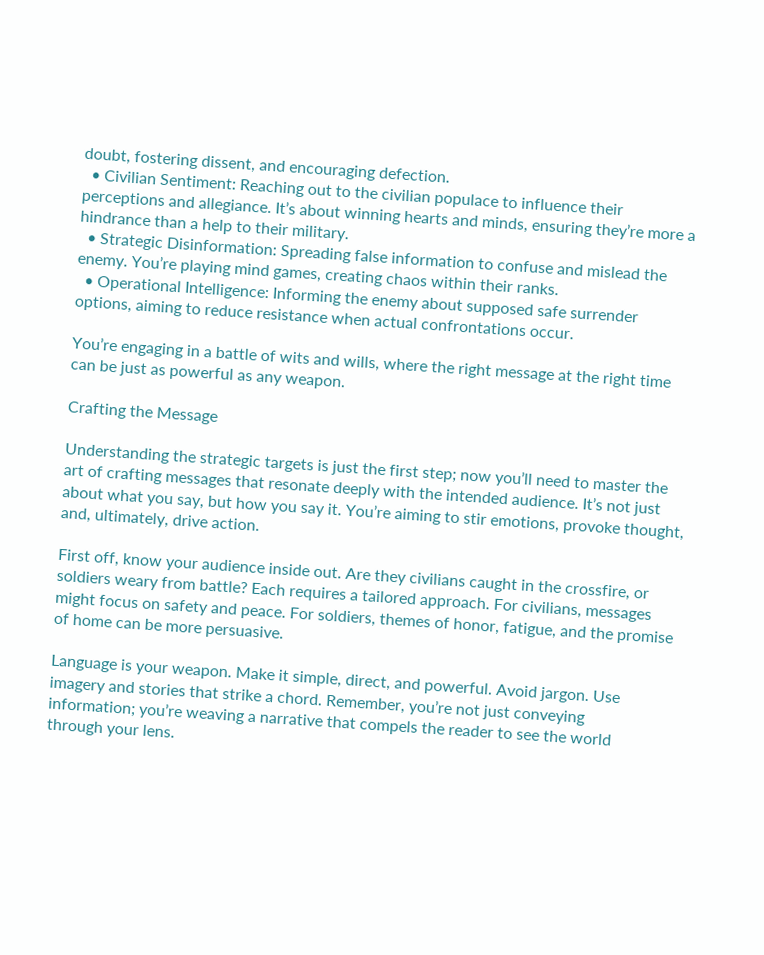doubt, fostering dissent, and encouraging defection.
  • Civilian Sentiment: Reaching out to the civilian populace to influence their perceptions and allegiance. It’s about winning hearts and minds, ensuring they’re more a hindrance than a help to their military.
  • Strategic Disinformation: Spreading false information to confuse and mislead the enemy. You’re playing mind games, creating chaos within their ranks.
  • Operational Intelligence: Informing the enemy about supposed safe surrender options, aiming to reduce resistance when actual confrontations occur.

You’re engaging in a battle of wits and wills, where the right message at the right time can be just as powerful as any weapon.

Crafting the Message

Understanding the strategic targets is just the first step; now you’ll need to master the art of crafting messages that resonate deeply with the intended audience. It’s not just about what you say, but how you say it. You’re aiming to stir emotions, provoke thought, and, ultimately, drive action.

First off, know your audience inside out. Are they civilians caught in the crossfire, or soldiers weary from battle? Each requires a tailored approach. For civilians, messages might focus on safety and peace. For soldiers, themes of honor, fatigue, and the promise of home can be more persuasive.

Language is your weapon. Make it simple, direct, and powerful. Avoid jargon. Use imagery and stories that strike a chord. Remember, you’re not just conveying information; you’re weaving a narrative that compels the reader to see the world through your lens.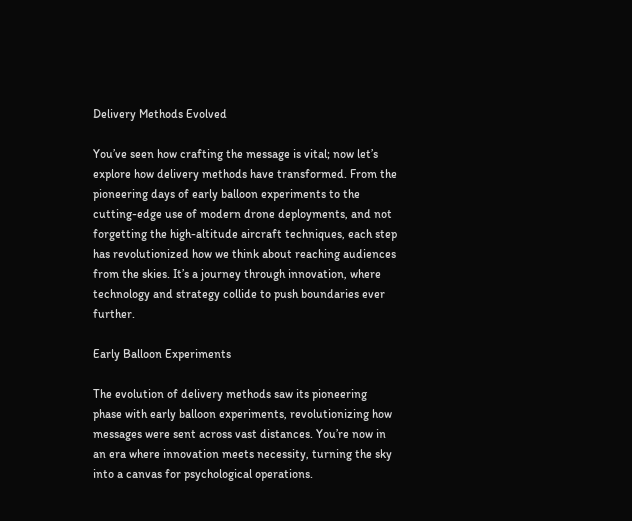Delivery Methods Evolved

You’ve seen how crafting the message is vital; now let’s explore how delivery methods have transformed. From the pioneering days of early balloon experiments to the cutting-edge use of modern drone deployments, and not forgetting the high-altitude aircraft techniques, each step has revolutionized how we think about reaching audiences from the skies. It’s a journey through innovation, where technology and strategy collide to push boundaries ever further.

Early Balloon Experiments

The evolution of delivery methods saw its pioneering phase with early balloon experiments, revolutionizing how messages were sent across vast distances. You’re now in an era where innovation meets necessity, turning the sky into a canvas for psychological operations.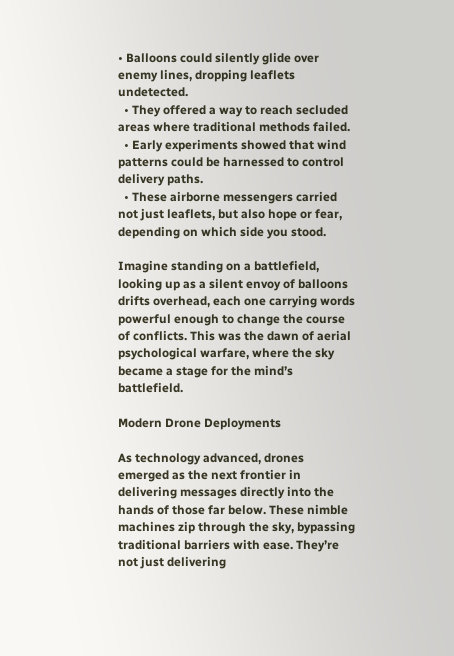• Balloons could silently glide over enemy lines, dropping leaflets undetected.
  • They offered a way to reach secluded areas where traditional methods failed.
  • Early experiments showed that wind patterns could be harnessed to control delivery paths.
  • These airborne messengers carried not just leaflets, but also hope or fear, depending on which side you stood.

Imagine standing on a battlefield, looking up as a silent envoy of balloons drifts overhead, each one carrying words powerful enough to change the course of conflicts. This was the dawn of aerial psychological warfare, where the sky became a stage for the mind’s battlefield.

Modern Drone Deployments

As technology advanced, drones emerged as the next frontier in delivering messages directly into the hands of those far below. These nimble machines zip through the sky, bypassing traditional barriers with ease. They’re not just delivering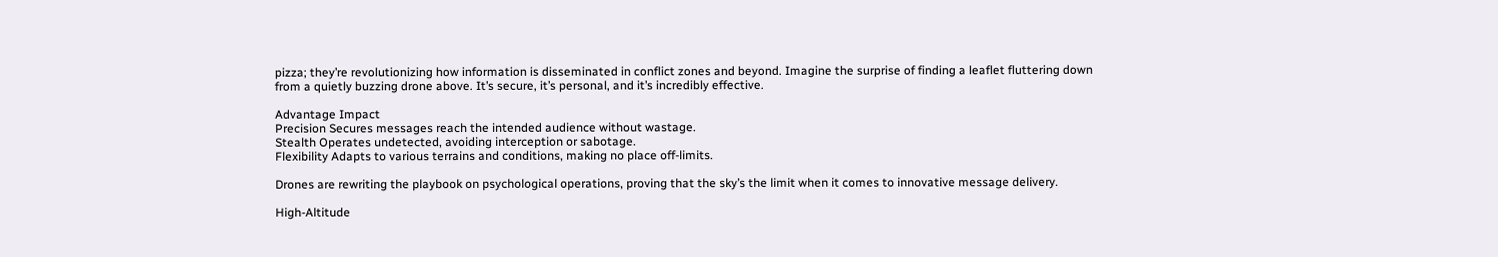pizza; they’re revolutionizing how information is disseminated in conflict zones and beyond. Imagine the surprise of finding a leaflet fluttering down from a quietly buzzing drone above. It’s secure, it’s personal, and it’s incredibly effective.

Advantage Impact
Precision Secures messages reach the intended audience without wastage.
Stealth Operates undetected, avoiding interception or sabotage.
Flexibility Adapts to various terrains and conditions, making no place off-limits.

Drones are rewriting the playbook on psychological operations, proving that the sky’s the limit when it comes to innovative message delivery.

High-Altitude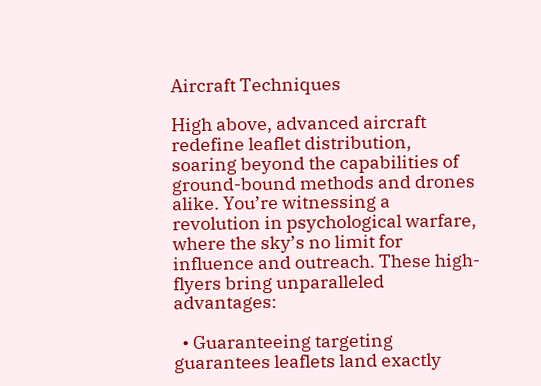Aircraft Techniques

High above, advanced aircraft redefine leaflet distribution, soaring beyond the capabilities of ground-bound methods and drones alike. You’re witnessing a revolution in psychological warfare, where the sky’s no limit for influence and outreach. These high-flyers bring unparalleled advantages:

  • Guaranteeing targeting guarantees leaflets land exactly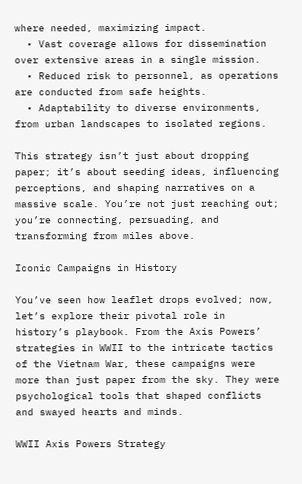where needed, maximizing impact.
  • Vast coverage allows for dissemination over extensive areas in a single mission.
  • Reduced risk to personnel, as operations are conducted from safe heights.
  • Adaptability to diverse environments, from urban landscapes to isolated regions.

This strategy isn’t just about dropping paper; it’s about seeding ideas, influencing perceptions, and shaping narratives on a massive scale. You’re not just reaching out; you’re connecting, persuading, and transforming from miles above.

Iconic Campaigns in History

You’ve seen how leaflet drops evolved; now, let’s explore their pivotal role in history’s playbook. From the Axis Powers’ strategies in WWII to the intricate tactics of the Vietnam War, these campaigns were more than just paper from the sky. They were psychological tools that shaped conflicts and swayed hearts and minds.

WWII Axis Powers Strategy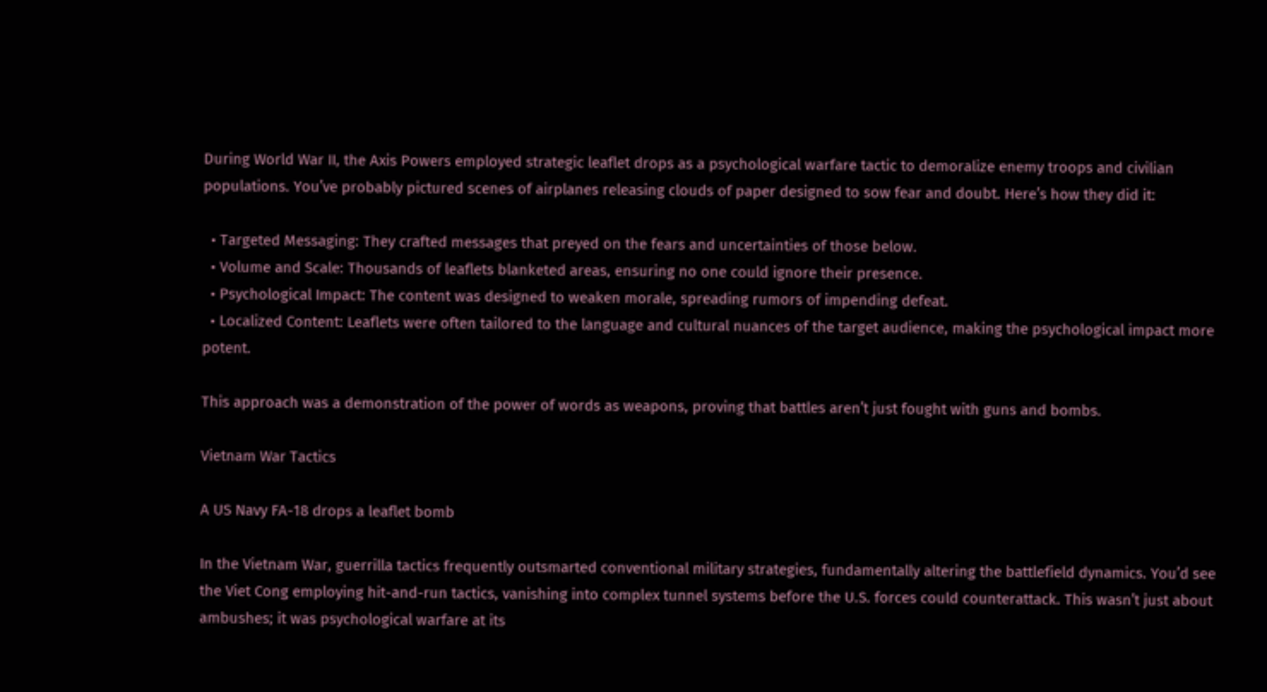During World War II, the Axis Powers employed strategic leaflet drops as a psychological warfare tactic to demoralize enemy troops and civilian populations. You’ve probably pictured scenes of airplanes releasing clouds of paper designed to sow fear and doubt. Here’s how they did it:

  • Targeted Messaging: They crafted messages that preyed on the fears and uncertainties of those below.
  • Volume and Scale: Thousands of leaflets blanketed areas, ensuring no one could ignore their presence.
  • Psychological Impact: The content was designed to weaken morale, spreading rumors of impending defeat.
  • Localized Content: Leaflets were often tailored to the language and cultural nuances of the target audience, making the psychological impact more potent.

This approach was a demonstration of the power of words as weapons, proving that battles aren’t just fought with guns and bombs.

Vietnam War Tactics

A US Navy FA-18 drops a leaflet bomb

In the Vietnam War, guerrilla tactics frequently outsmarted conventional military strategies, fundamentally altering the battlefield dynamics. You’d see the Viet Cong employing hit-and-run tactics, vanishing into complex tunnel systems before the U.S. forces could counterattack. This wasn’t just about ambushes; it was psychological warfare at its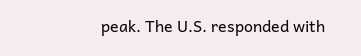peak. The U.S. responded with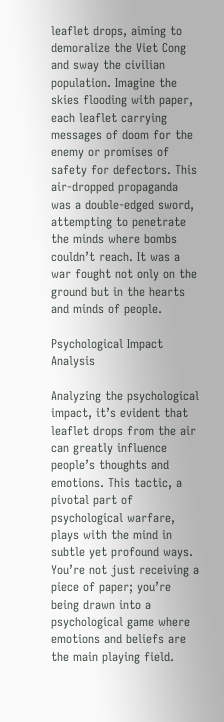leaflet drops, aiming to demoralize the Viet Cong and sway the civilian population. Imagine the skies flooding with paper, each leaflet carrying messages of doom for the enemy or promises of safety for defectors. This air-dropped propaganda was a double-edged sword, attempting to penetrate the minds where bombs couldn’t reach. It was a war fought not only on the ground but in the hearts and minds of people.

Psychological Impact Analysis

Analyzing the psychological impact, it’s evident that leaflet drops from the air can greatly influence people’s thoughts and emotions. This tactic, a pivotal part of psychological warfare, plays with the mind in subtle yet profound ways. You’re not just receiving a piece of paper; you’re being drawn into a psychological game where emotions and beliefs are the main playing field.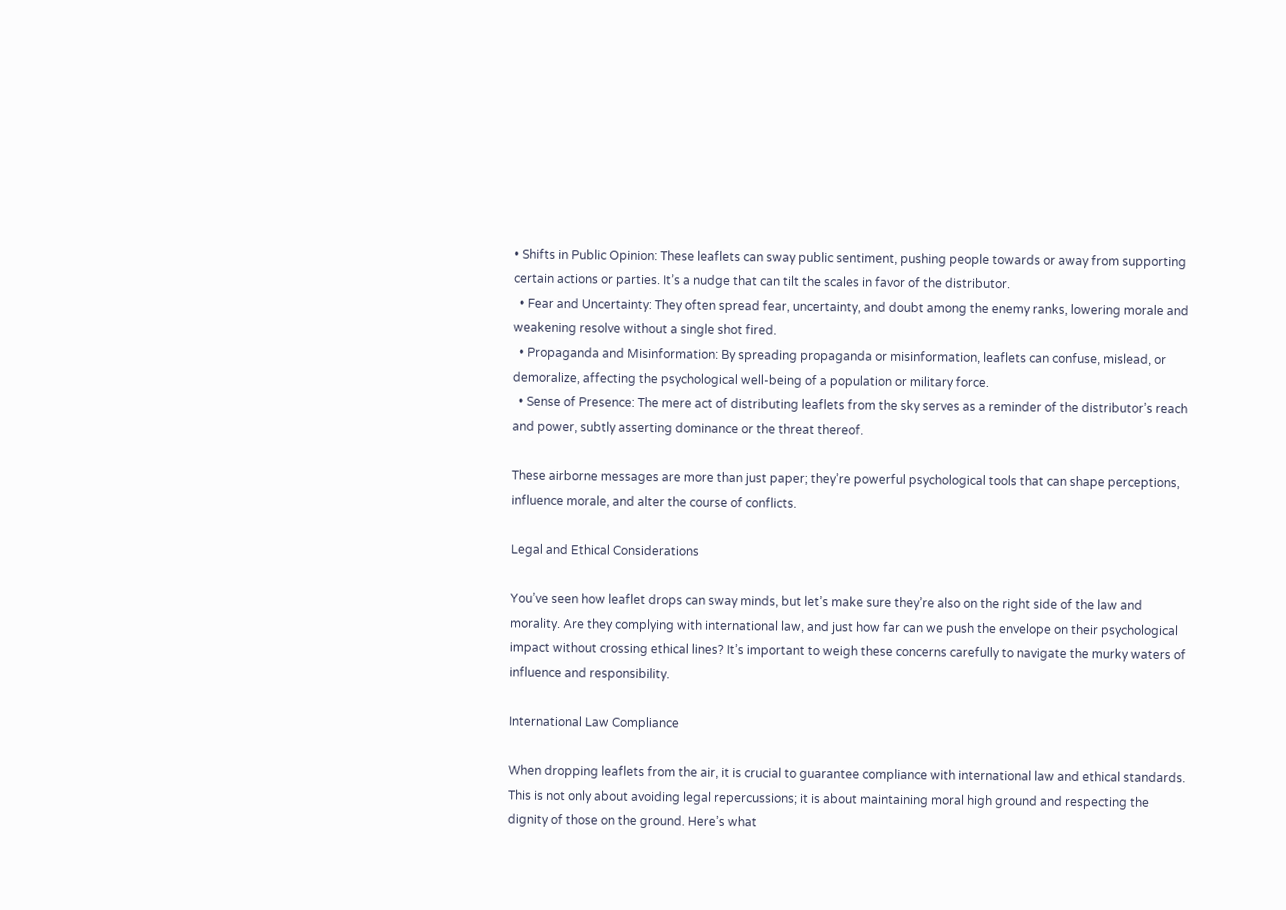• Shifts in Public Opinion: These leaflets can sway public sentiment, pushing people towards or away from supporting certain actions or parties. It’s a nudge that can tilt the scales in favor of the distributor.
  • Fear and Uncertainty: They often spread fear, uncertainty, and doubt among the enemy ranks, lowering morale and weakening resolve without a single shot fired.
  • Propaganda and Misinformation: By spreading propaganda or misinformation, leaflets can confuse, mislead, or demoralize, affecting the psychological well-being of a population or military force.
  • Sense of Presence: The mere act of distributing leaflets from the sky serves as a reminder of the distributor’s reach and power, subtly asserting dominance or the threat thereof.

These airborne messages are more than just paper; they’re powerful psychological tools that can shape perceptions, influence morale, and alter the course of conflicts.

Legal and Ethical Considerations

You’ve seen how leaflet drops can sway minds, but let’s make sure they’re also on the right side of the law and morality. Are they complying with international law, and just how far can we push the envelope on their psychological impact without crossing ethical lines? It’s important to weigh these concerns carefully to navigate the murky waters of influence and responsibility.

International Law Compliance

When dropping leaflets from the air, it is crucial to guarantee compliance with international law and ethical standards. This is not only about avoiding legal repercussions; it is about maintaining moral high ground and respecting the dignity of those on the ground. Here’s what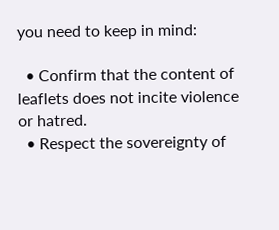you need to keep in mind:

  • Confirm that the content of leaflets does not incite violence or hatred.
  • Respect the sovereignty of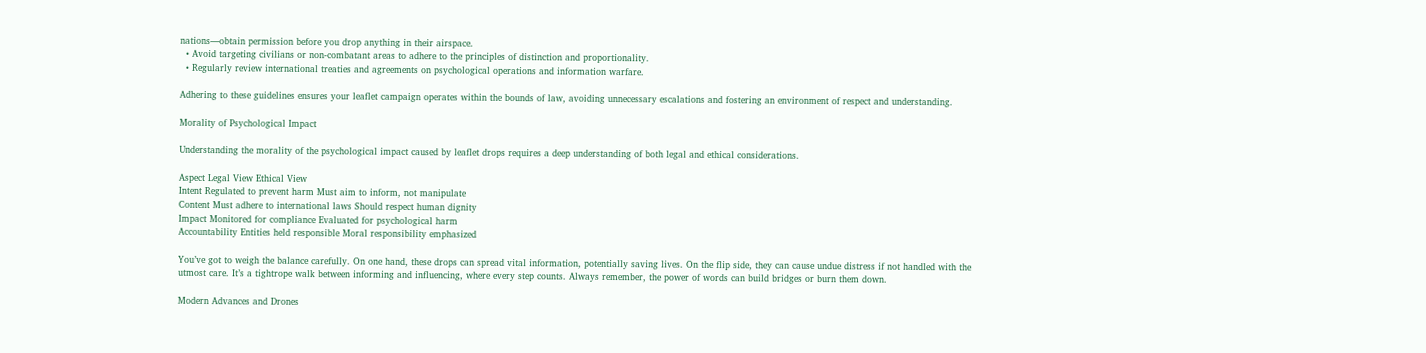nations—obtain permission before you drop anything in their airspace.
  • Avoid targeting civilians or non-combatant areas to adhere to the principles of distinction and proportionality.
  • Regularly review international treaties and agreements on psychological operations and information warfare.

Adhering to these guidelines ensures your leaflet campaign operates within the bounds of law, avoiding unnecessary escalations and fostering an environment of respect and understanding.

Morality of Psychological Impact

Understanding the morality of the psychological impact caused by leaflet drops requires a deep understanding of both legal and ethical considerations.

Aspect Legal View Ethical View
Intent Regulated to prevent harm Must aim to inform, not manipulate
Content Must adhere to international laws Should respect human dignity
Impact Monitored for compliance Evaluated for psychological harm
Accountability Entities held responsible Moral responsibility emphasized

You’ve got to weigh the balance carefully. On one hand, these drops can spread vital information, potentially saving lives. On the flip side, they can cause undue distress if not handled with the utmost care. It’s a tightrope walk between informing and influencing, where every step counts. Always remember, the power of words can build bridges or burn them down.

Modern Advances and Drones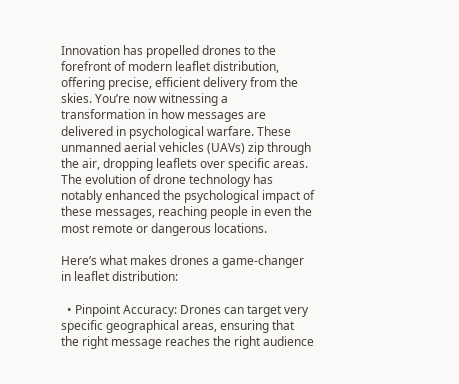Innovation has propelled drones to the forefront of modern leaflet distribution, offering precise, efficient delivery from the skies. You’re now witnessing a transformation in how messages are delivered in psychological warfare. These unmanned aerial vehicles (UAVs) zip through the air, dropping leaflets over specific areas. The evolution of drone technology has notably enhanced the psychological impact of these messages, reaching people in even the most remote or dangerous locations.

Here’s what makes drones a game-changer in leaflet distribution:

  • Pinpoint Accuracy: Drones can target very specific geographical areas, ensuring that the right message reaches the right audience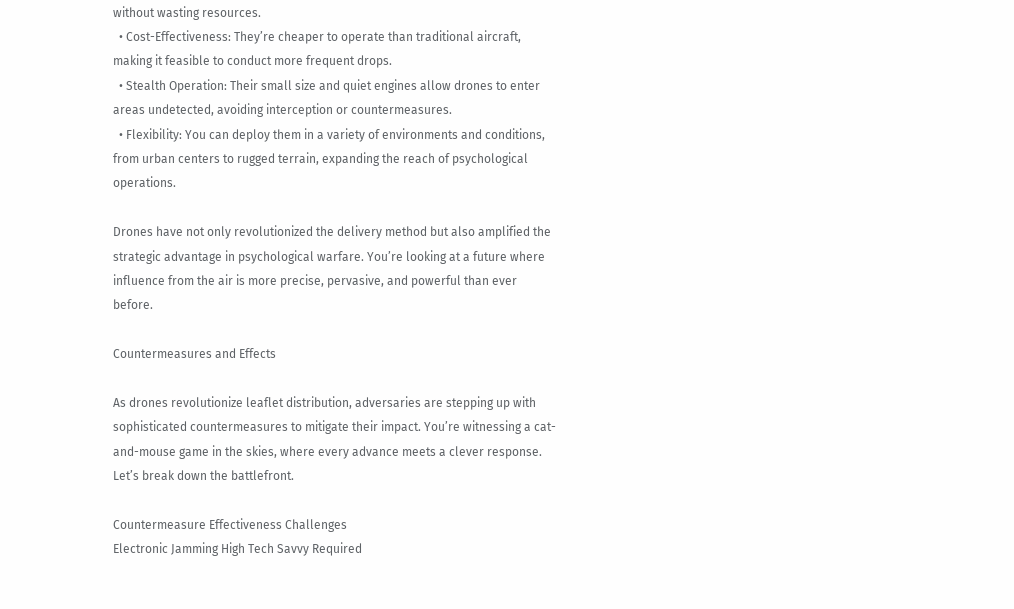without wasting resources.
  • Cost-Effectiveness: They’re cheaper to operate than traditional aircraft, making it feasible to conduct more frequent drops.
  • Stealth Operation: Their small size and quiet engines allow drones to enter areas undetected, avoiding interception or countermeasures.
  • Flexibility: You can deploy them in a variety of environments and conditions, from urban centers to rugged terrain, expanding the reach of psychological operations.

Drones have not only revolutionized the delivery method but also amplified the strategic advantage in psychological warfare. You’re looking at a future where influence from the air is more precise, pervasive, and powerful than ever before.

Countermeasures and Effects

As drones revolutionize leaflet distribution, adversaries are stepping up with sophisticated countermeasures to mitigate their impact. You’re witnessing a cat-and-mouse game in the skies, where every advance meets a clever response. Let’s break down the battlefront.

Countermeasure Effectiveness Challenges
Electronic Jamming High Tech Savvy Required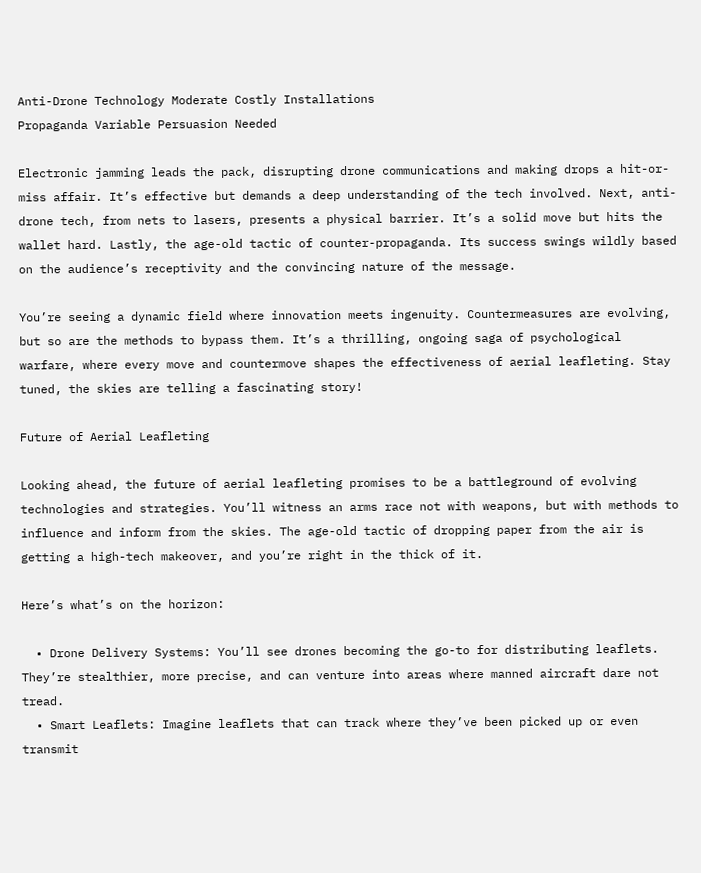Anti-Drone Technology Moderate Costly Installations
Propaganda Variable Persuasion Needed

Electronic jamming leads the pack, disrupting drone communications and making drops a hit-or-miss affair. It’s effective but demands a deep understanding of the tech involved. Next, anti-drone tech, from nets to lasers, presents a physical barrier. It’s a solid move but hits the wallet hard. Lastly, the age-old tactic of counter-propaganda. Its success swings wildly based on the audience’s receptivity and the convincing nature of the message.

You’re seeing a dynamic field where innovation meets ingenuity. Countermeasures are evolving, but so are the methods to bypass them. It’s a thrilling, ongoing saga of psychological warfare, where every move and countermove shapes the effectiveness of aerial leafleting. Stay tuned, the skies are telling a fascinating story!

Future of Aerial Leafleting

Looking ahead, the future of aerial leafleting promises to be a battleground of evolving technologies and strategies. You’ll witness an arms race not with weapons, but with methods to influence and inform from the skies. The age-old tactic of dropping paper from the air is getting a high-tech makeover, and you’re right in the thick of it.

Here’s what’s on the horizon:

  • Drone Delivery Systems: You’ll see drones becoming the go-to for distributing leaflets. They’re stealthier, more precise, and can venture into areas where manned aircraft dare not tread.
  • Smart Leaflets: Imagine leaflets that can track where they’ve been picked up or even transmit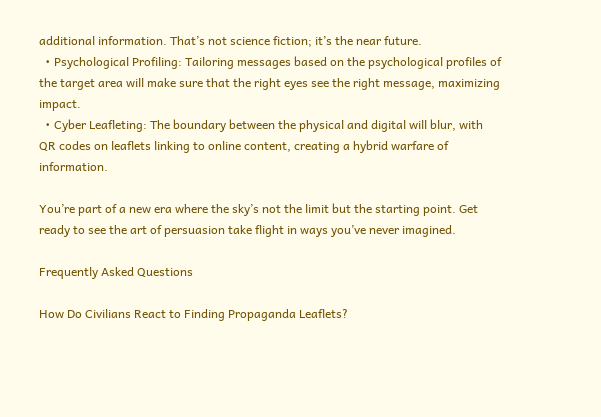additional information. That’s not science fiction; it’s the near future.
  • Psychological Profiling: Tailoring messages based on the psychological profiles of the target area will make sure that the right eyes see the right message, maximizing impact.
  • Cyber Leafleting: The boundary between the physical and digital will blur, with QR codes on leaflets linking to online content, creating a hybrid warfare of information.

You’re part of a new era where the sky’s not the limit but the starting point. Get ready to see the art of persuasion take flight in ways you’ve never imagined.

Frequently Asked Questions

How Do Civilians React to Finding Propaganda Leaflets?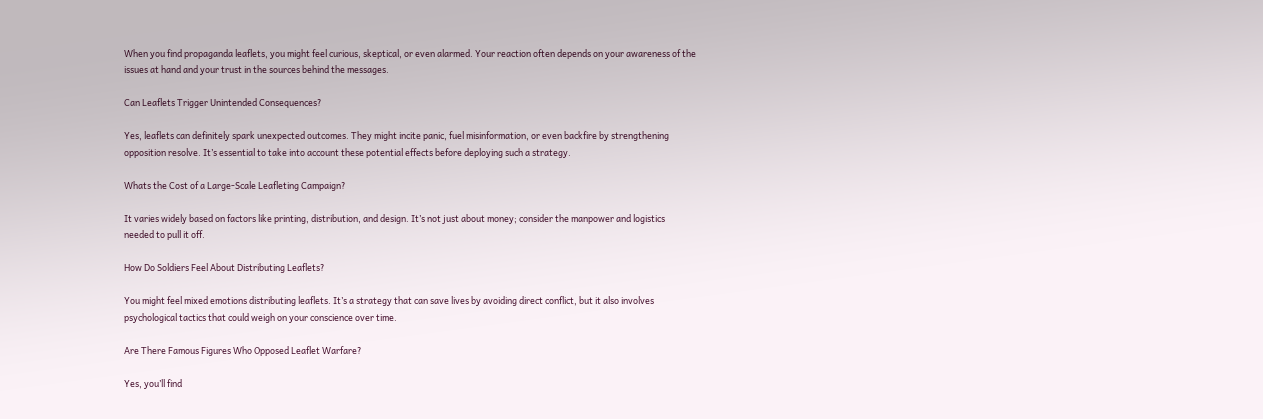When you find propaganda leaflets, you might feel curious, skeptical, or even alarmed. Your reaction often depends on your awareness of the issues at hand and your trust in the sources behind the messages.

Can Leaflets Trigger Unintended Consequences?

Yes, leaflets can definitely spark unexpected outcomes. They might incite panic, fuel misinformation, or even backfire by strengthening opposition resolve. It’s essential to take into account these potential effects before deploying such a strategy.

Whats the Cost of a Large-Scale Leafleting Campaign?

It varies widely based on factors like printing, distribution, and design. It’s not just about money; consider the manpower and logistics needed to pull it off.

How Do Soldiers Feel About Distributing Leaflets?

You might feel mixed emotions distributing leaflets. It’s a strategy that can save lives by avoiding direct conflict, but it also involves psychological tactics that could weigh on your conscience over time.

Are There Famous Figures Who Opposed Leaflet Warfare?

Yes, you’ll find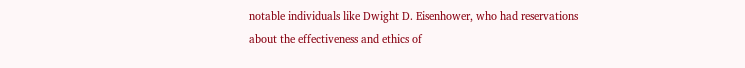notable individuals like Dwight D. Eisenhower, who had reservations about the effectiveness and ethics of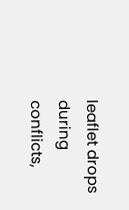leaflet drops during conflicts,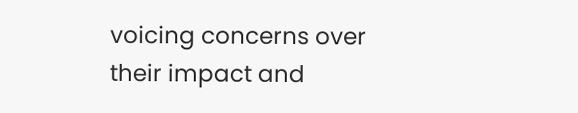voicing concerns over their impact and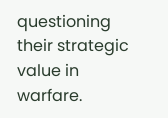questioning their strategic value in warfare.